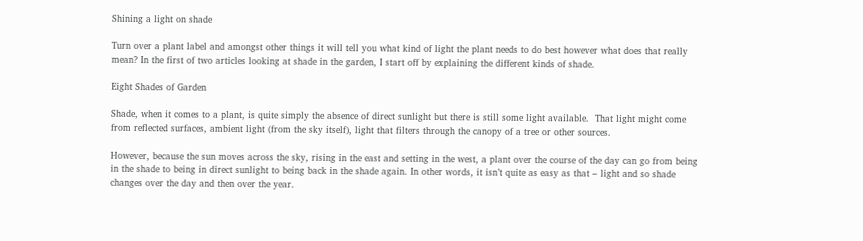Shining a light on shade

Turn over a plant label and amongst other things it will tell you what kind of light the plant needs to do best however what does that really mean? In the first of two articles looking at shade in the garden, I start off by explaining the different kinds of shade.

Eight Shades of Garden

Shade, when it comes to a plant, is quite simply the absence of direct sunlight but there is still some light available.  That light might come from reflected surfaces, ambient light (from the sky itself), light that filters through the canopy of a tree or other sources.

However, because the sun moves across the sky, rising in the east and setting in the west, a plant over the course of the day can go from being in the shade to being in direct sunlight to being back in the shade again. In other words, it isn’t quite as easy as that – light and so shade changes over the day and then over the year.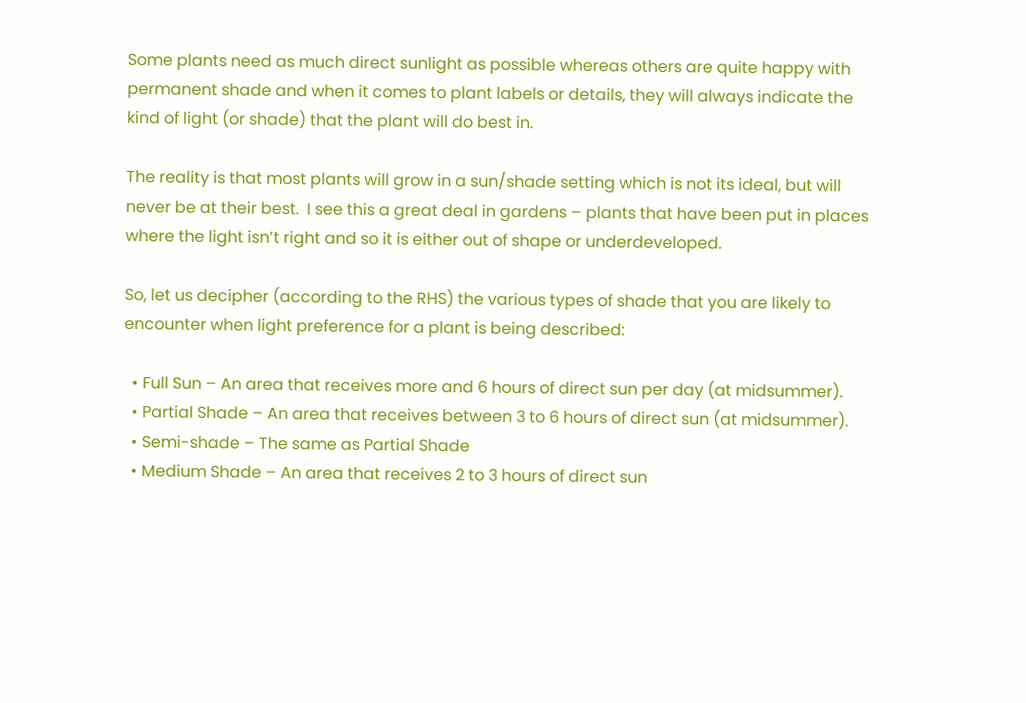Some plants need as much direct sunlight as possible whereas others are quite happy with permanent shade and when it comes to plant labels or details, they will always indicate the kind of light (or shade) that the plant will do best in.

The reality is that most plants will grow in a sun/shade setting which is not its ideal, but will never be at their best.  I see this a great deal in gardens – plants that have been put in places where the light isn’t right and so it is either out of shape or underdeveloped.

So, let us decipher (according to the RHS) the various types of shade that you are likely to encounter when light preference for a plant is being described:

  • Full Sun – An area that receives more and 6 hours of direct sun per day (at midsummer).
  • Partial Shade – An area that receives between 3 to 6 hours of direct sun (at midsummer).
  • Semi-shade – The same as Partial Shade
  • Medium Shade – An area that receives 2 to 3 hours of direct sun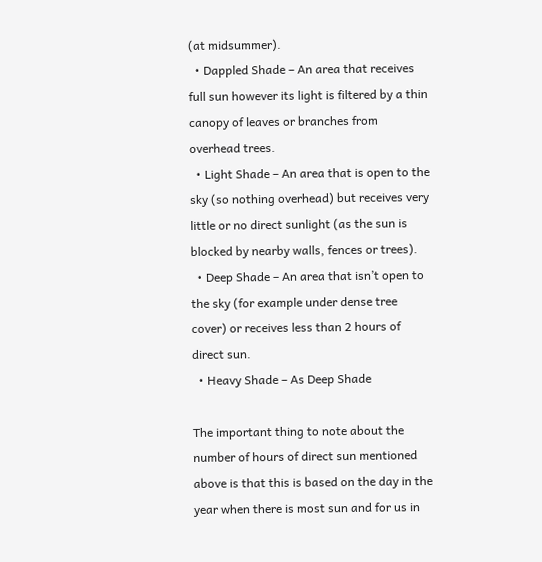(at midsummer).
  • Dappled Shade – An area that receives full sun however its light is filtered by a thin canopy of leaves or branches from overhead trees.
  • Light Shade – An area that is open to the sky (so nothing overhead) but receives very little or no direct sunlight (as the sun is blocked by nearby walls, fences or trees).
  • Deep Shade – An area that isn’t open to the sky (for example under dense tree cover) or receives less than 2 hours of direct sun.
  • Heavy Shade – As Deep Shade

The important thing to note about the number of hours of direct sun mentioned above is that this is based on the day in the year when there is most sun and for us in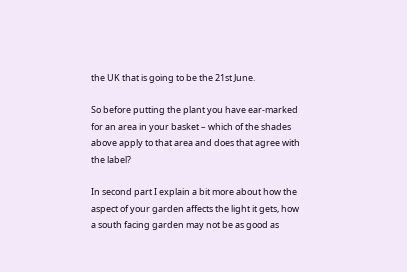the UK that is going to be the 21st June.

So before putting the plant you have ear-marked for an area in your basket – which of the shades above apply to that area and does that agree with the label?

In second part I explain a bit more about how the aspect of your garden affects the light it gets, how a south facing garden may not be as good as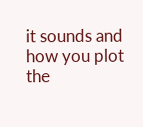it sounds and how you plot the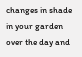changes in shade in your garden over the day and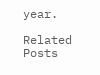year.

Related Posts